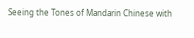Seeing the Tones of Mandarin Chinese with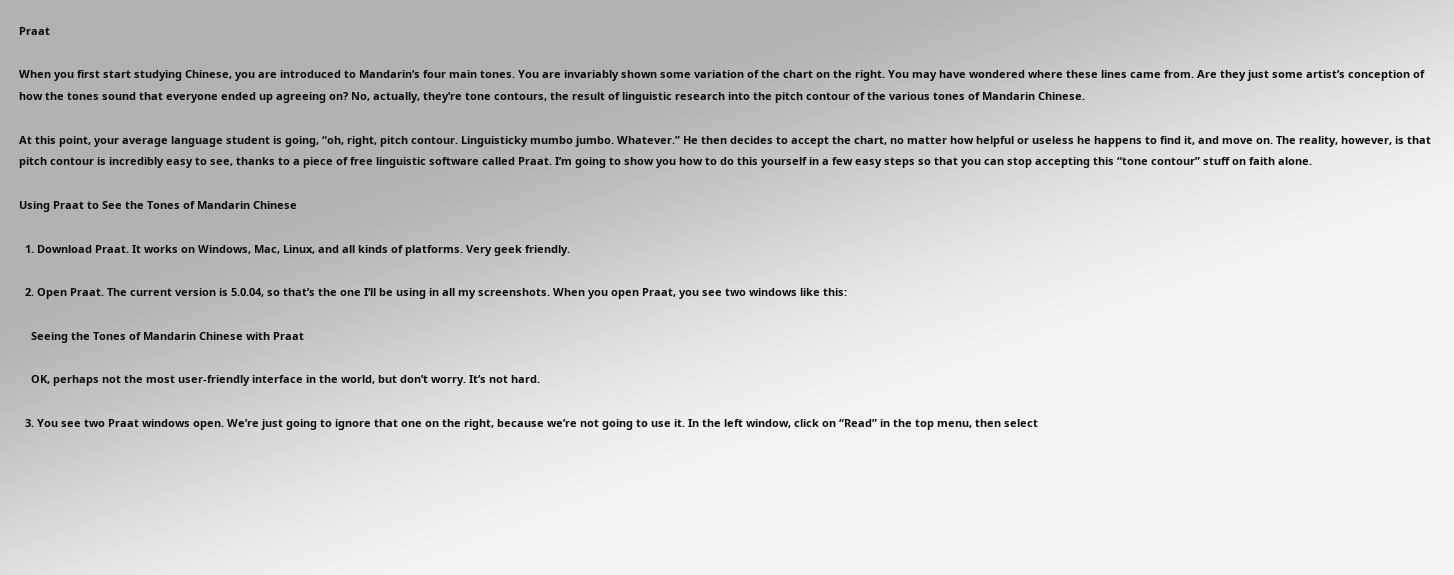Praat

When you first start studying Chinese, you are introduced to Mandarin’s four main tones. You are invariably shown some variation of the chart on the right. You may have wondered where these lines came from. Are they just some artist’s conception of how the tones sound that everyone ended up agreeing on? No, actually, they’re tone contours, the result of linguistic research into the pitch contour of the various tones of Mandarin Chinese.

At this point, your average language student is going, “oh, right, pitch contour. Linguisticky mumbo jumbo. Whatever.” He then decides to accept the chart, no matter how helpful or useless he happens to find it, and move on. The reality, however, is that pitch contour is incredibly easy to see, thanks to a piece of free linguistic software called Praat. I’m going to show you how to do this yourself in a few easy steps so that you can stop accepting this “tone contour” stuff on faith alone.

Using Praat to See the Tones of Mandarin Chinese

  1. Download Praat. It works on Windows, Mac, Linux, and all kinds of platforms. Very geek friendly.

  2. Open Praat. The current version is 5.0.04, so that’s the one I’ll be using in all my screenshots. When you open Praat, you see two windows like this:

    Seeing the Tones of Mandarin Chinese with Praat

    OK, perhaps not the most user-friendly interface in the world, but don’t worry. It’s not hard.

  3. You see two Praat windows open. We’re just going to ignore that one on the right, because we’re not going to use it. In the left window, click on “Read” in the top menu, then select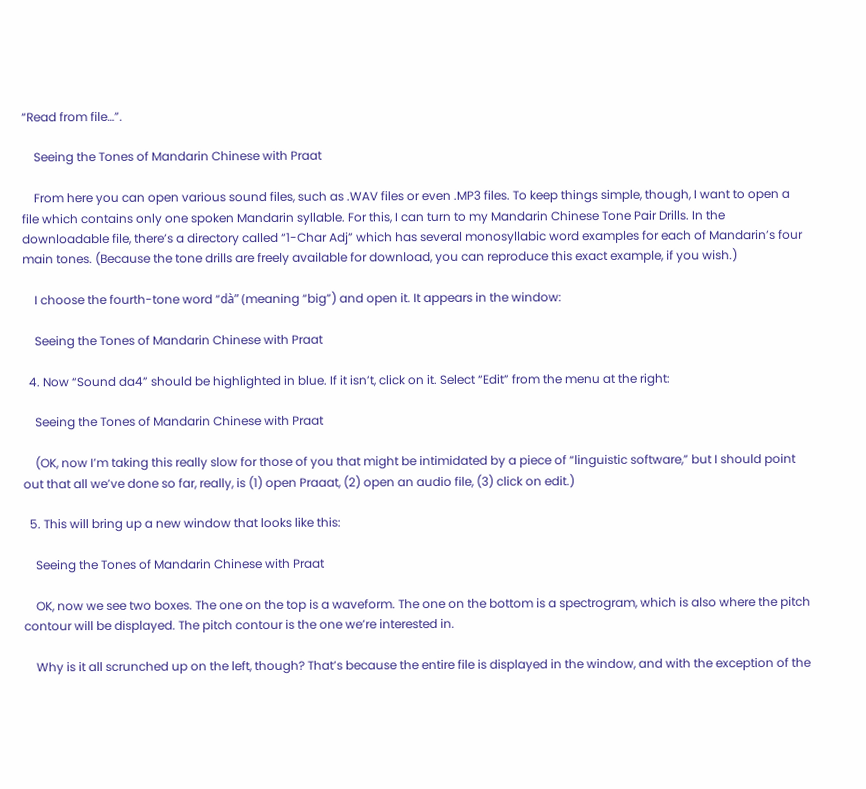“Read from file…”.

    Seeing the Tones of Mandarin Chinese with Praat

    From here you can open various sound files, such as .WAV files or even .MP3 files. To keep things simple, though, I want to open a file which contains only one spoken Mandarin syllable. For this, I can turn to my Mandarin Chinese Tone Pair Drills. In the downloadable file, there’s a directory called “1-Char Adj” which has several monosyllabic word examples for each of Mandarin’s four main tones. (Because the tone drills are freely available for download, you can reproduce this exact example, if you wish.)

    I choose the fourth-tone word “dà” (meaning “big”) and open it. It appears in the window:

    Seeing the Tones of Mandarin Chinese with Praat

  4. Now “Sound da4” should be highlighted in blue. If it isn’t, click on it. Select “Edit” from the menu at the right:

    Seeing the Tones of Mandarin Chinese with Praat

    (OK, now I’m taking this really slow for those of you that might be intimidated by a piece of “linguistic software,” but I should point out that all we’ve done so far, really, is (1) open Praaat, (2) open an audio file, (3) click on edit.)

  5. This will bring up a new window that looks like this:

    Seeing the Tones of Mandarin Chinese with Praat

    OK, now we see two boxes. The one on the top is a waveform. The one on the bottom is a spectrogram, which is also where the pitch contour will be displayed. The pitch contour is the one we’re interested in.

    Why is it all scrunched up on the left, though? That’s because the entire file is displayed in the window, and with the exception of the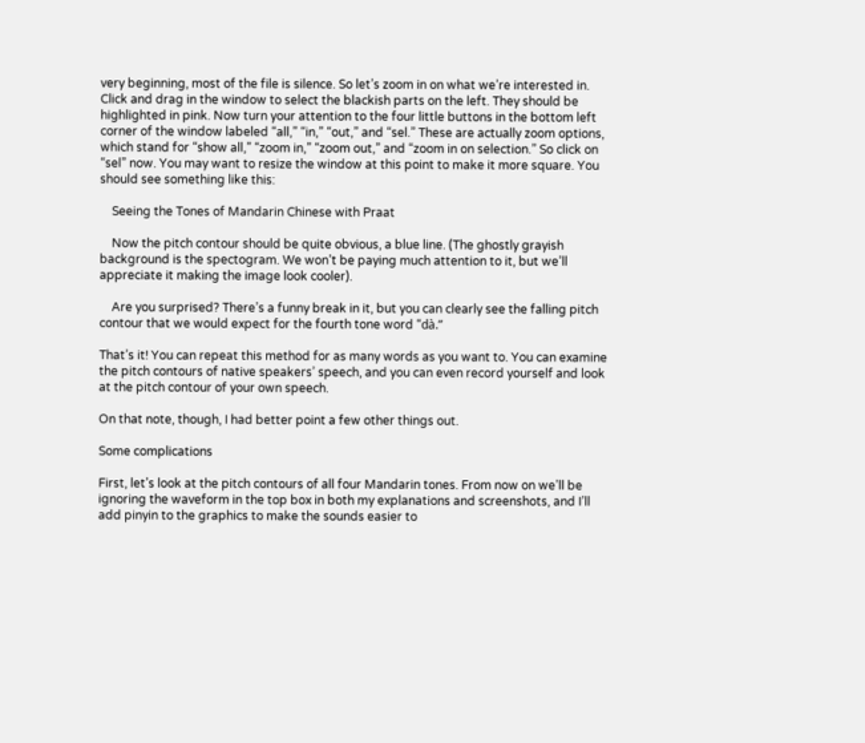very beginning, most of the file is silence. So let’s zoom in on what we’re interested in. Click and drag in the window to select the blackish parts on the left. They should be highlighted in pink. Now turn your attention to the four little buttons in the bottom left corner of the window labeled “all,” “in,” “out,” and “sel.” These are actually zoom options, which stand for “show all,” “zoom in,” “zoom out,” and “zoom in on selection.” So click on “sel” now. You may want to resize the window at this point to make it more square. You should see something like this:

    Seeing the Tones of Mandarin Chinese with Praat

    Now the pitch contour should be quite obvious, a blue line. (The ghostly grayish background is the spectogram. We won’t be paying much attention to it, but we’ll appreciate it making the image look cooler).

    Are you surprised? There’s a funny break in it, but you can clearly see the falling pitch contour that we would expect for the fourth tone word “dà.”

That’s it! You can repeat this method for as many words as you want to. You can examine the pitch contours of native speakers’ speech, and you can even record yourself and look at the pitch contour of your own speech.

On that note, though, I had better point a few other things out.

Some complications

First, let’s look at the pitch contours of all four Mandarin tones. From now on we’ll be ignoring the waveform in the top box in both my explanations and screenshots, and I’ll add pinyin to the graphics to make the sounds easier to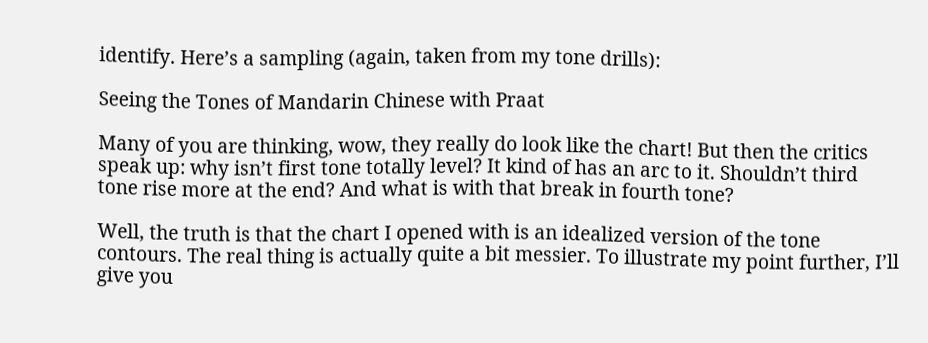identify. Here’s a sampling (again, taken from my tone drills):

Seeing the Tones of Mandarin Chinese with Praat

Many of you are thinking, wow, they really do look like the chart! But then the critics speak up: why isn’t first tone totally level? It kind of has an arc to it. Shouldn’t third tone rise more at the end? And what is with that break in fourth tone?

Well, the truth is that the chart I opened with is an idealized version of the tone contours. The real thing is actually quite a bit messier. To illustrate my point further, I’ll give you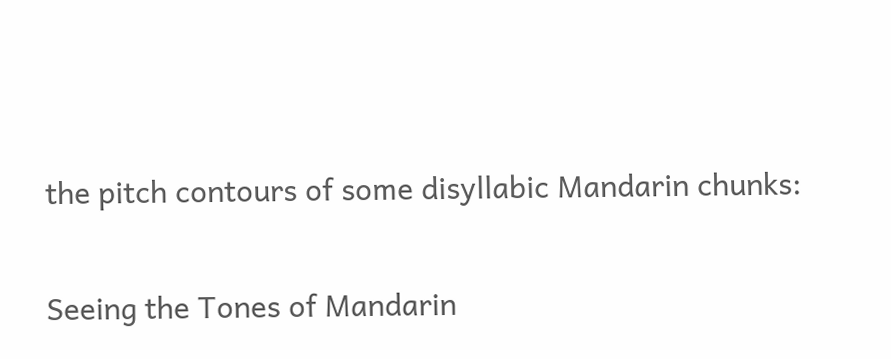the pitch contours of some disyllabic Mandarin chunks:

Seeing the Tones of Mandarin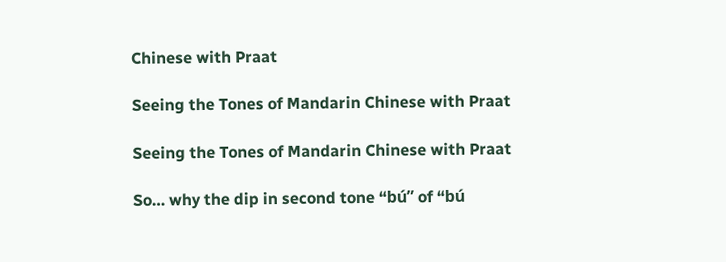Chinese with Praat

Seeing the Tones of Mandarin Chinese with Praat

Seeing the Tones of Mandarin Chinese with Praat

So… why the dip in second tone “bú” of “bú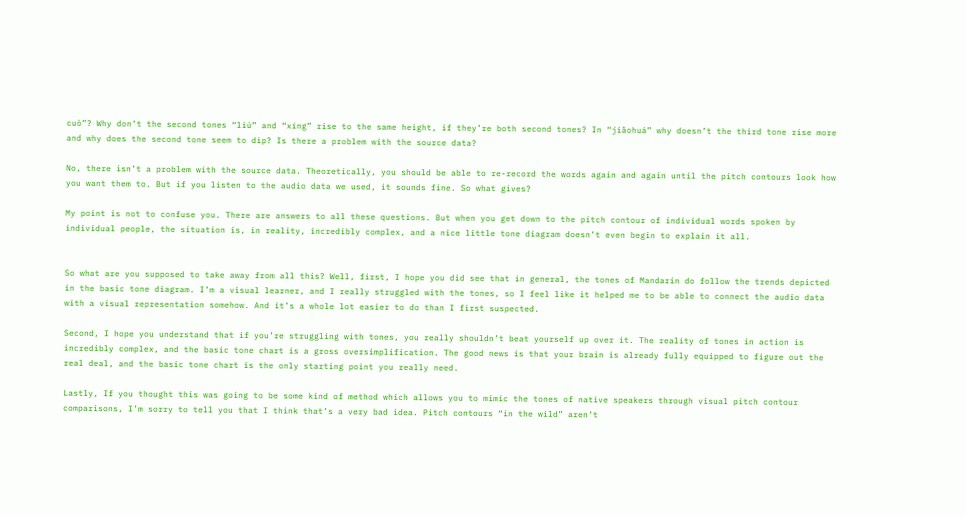cuò”? Why don’t the second tones “liú” and “xíng” rise to the same height, if they’re both second tones? In “jiǎohuá” why doesn’t the third tone rise more and why does the second tone seem to dip? Is there a problem with the source data?

No, there isn’t a problem with the source data. Theoretically, you should be able to re-record the words again and again until the pitch contours look how you want them to. But if you listen to the audio data we used, it sounds fine. So what gives?

My point is not to confuse you. There are answers to all these questions. But when you get down to the pitch contour of individual words spoken by individual people, the situation is, in reality, incredibly complex, and a nice little tone diagram doesn’t even begin to explain it all.


So what are you supposed to take away from all this? Well, first, I hope you did see that in general, the tones of Mandarin do follow the trends depicted in the basic tone diagram. I’m a visual learner, and I really struggled with the tones, so I feel like it helped me to be able to connect the audio data with a visual representation somehow. And it’s a whole lot easier to do than I first suspected.

Second, I hope you understand that if you’re struggling with tones, you really shouldn’t beat yourself up over it. The reality of tones in action is incredibly complex, and the basic tone chart is a gross oversimplification. The good news is that your brain is already fully equipped to figure out the real deal, and the basic tone chart is the only starting point you really need.

Lastly, If you thought this was going to be some kind of method which allows you to mimic the tones of native speakers through visual pitch contour comparisons, I’m sorry to tell you that I think that’s a very bad idea. Pitch contours “in the wild” aren’t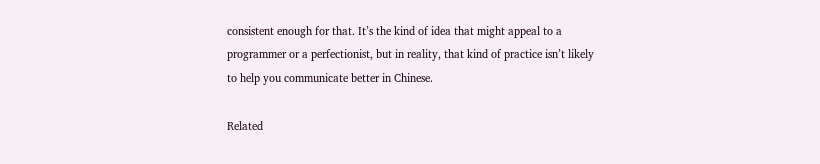consistent enough for that. It’s the kind of idea that might appeal to a programmer or a perfectionist, but in reality, that kind of practice isn’t likely to help you communicate better in Chinese.

Related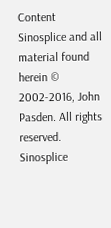Content
Sinosplice and all material found herein © 2002-2016, John Pasden. All rights reserved.
Sinosplice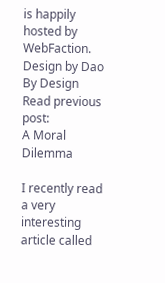is happily hosted by WebFaction. Design by Dao By Design
Read previous post:
A Moral Dilemma

I recently read a very interesting article called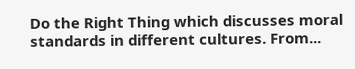Do the Right Thing which discusses moral standards in different cultures. From...